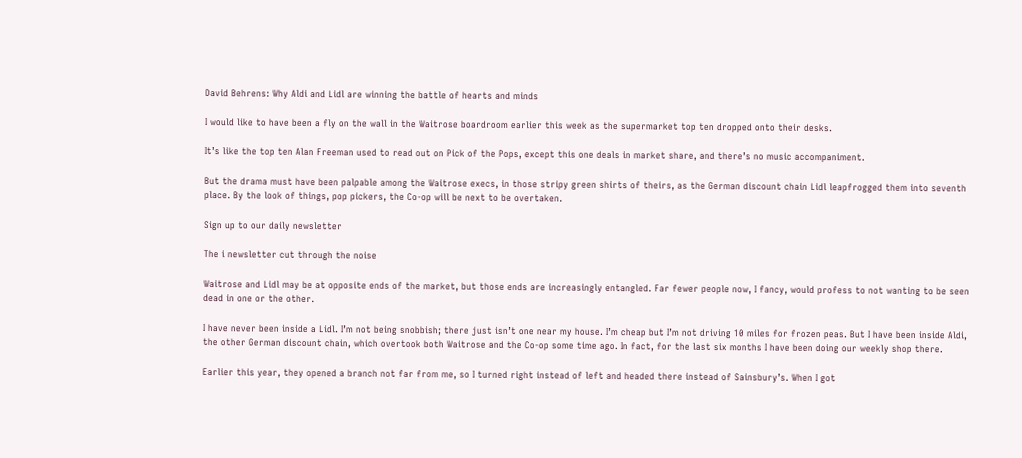David Behrens: Why Aldi and Lidl are winning the battle of hearts and minds

I would like to have been a fly on the wall in the Waitrose boardroom earlier this week as the supermarket top ten dropped onto their desks.

It’s like the top ten Alan Freeman used to read out on Pick of the Pops, except this one deals in market share, and there’s no music accompaniment.

But the drama must have been palpable among the Waitrose execs, in those stripy green shirts of theirs, as the German discount chain Lidl leapfrogged them into seventh place. By the look of things, pop pickers, the Co-op will be next to be overtaken.

Sign up to our daily newsletter

The i newsletter cut through the noise

Waitrose and Lidl may be at opposite ends of the market, but those ends are increasingly entangled. Far fewer people now, I fancy, would profess to not wanting to be seen dead in one or the other.

I have never been inside a Lidl. I’m not being snobbish; there just isn’t one near my house. I’m cheap but I’m not driving 10 miles for frozen peas. But I have been inside Aldi, the other German discount chain, which overtook both Waitrose and the Co-op some time ago. In fact, for the last six months I have been doing our weekly shop there.

Earlier this year, they opened a branch not far from me, so I turned right instead of left and headed there instead of Sainsbury’s. When I got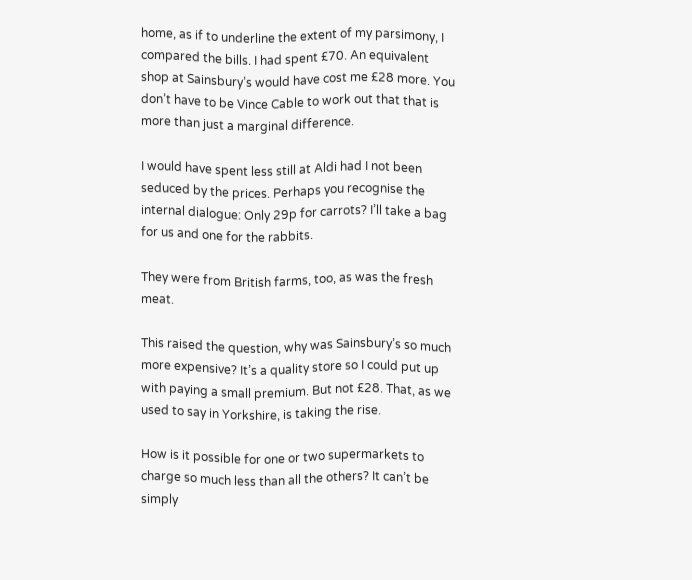home, as if to underline the extent of my parsimony, I compared the bills. I had spent £70. An equivalent shop at Sainsbury’s would have cost me £28 more. You don’t have to be Vince Cable to work out that that is more than just a marginal difference.

I would have spent less still at Aldi had I not been seduced by the prices. Perhaps you recognise the internal dialogue: Only 29p for carrots? I’ll take a bag for us and one for the rabbits.

They were from British farms, too, as was the fresh meat.

This raised the question, why was Sainsbury’s so much more expensive? It’s a quality store so I could put up with paying a small premium. But not £28. That, as we used to say in Yorkshire, is taking the rise.

How is it possible for one or two supermarkets to charge so much less than all the others? It can’t be simply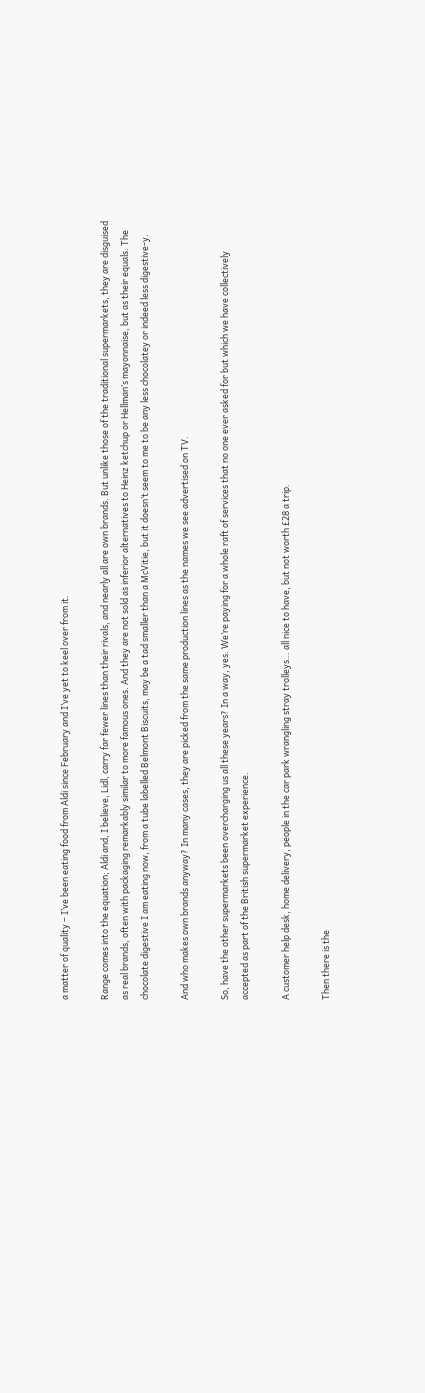a matter of quality – I’ve been eating food from Aldi since February and I’ve yet to keel over from it.

Range comes into the equation; Aldi and, I believe, Lidl, carry far fewer lines than their rivals, and nearly all are own brands. But unlike those of the traditional supermarkets, they are disguised as real brands, often with packaging remarkably similar to more famous ones. And they are not sold as inferior alternatives to Heinz ketchup or Hellman’s mayonnaise, but as their equals. The chocolate digestive I am eating now, from a tube labelled Belmont Biscuits, may be a tad smaller than a McVitie, but it doesn’t seem to me to be any less chocolatey or indeed less digestive-y.

And who makes own brands anyway? In many cases, they are picked from the same production lines as the names we see advertised on TV.

So, have the other supermarkets been overcharging us all these years? In a way, yes. We’re paying for a whole raft of services that no one ever asked for but which we have collectively accepted as part of the British supermarket experience.

A customer help desk, home delivery, people in the car park wrangling stray trolleys… all nice to have, but not worth £28 a trip.

Then there is the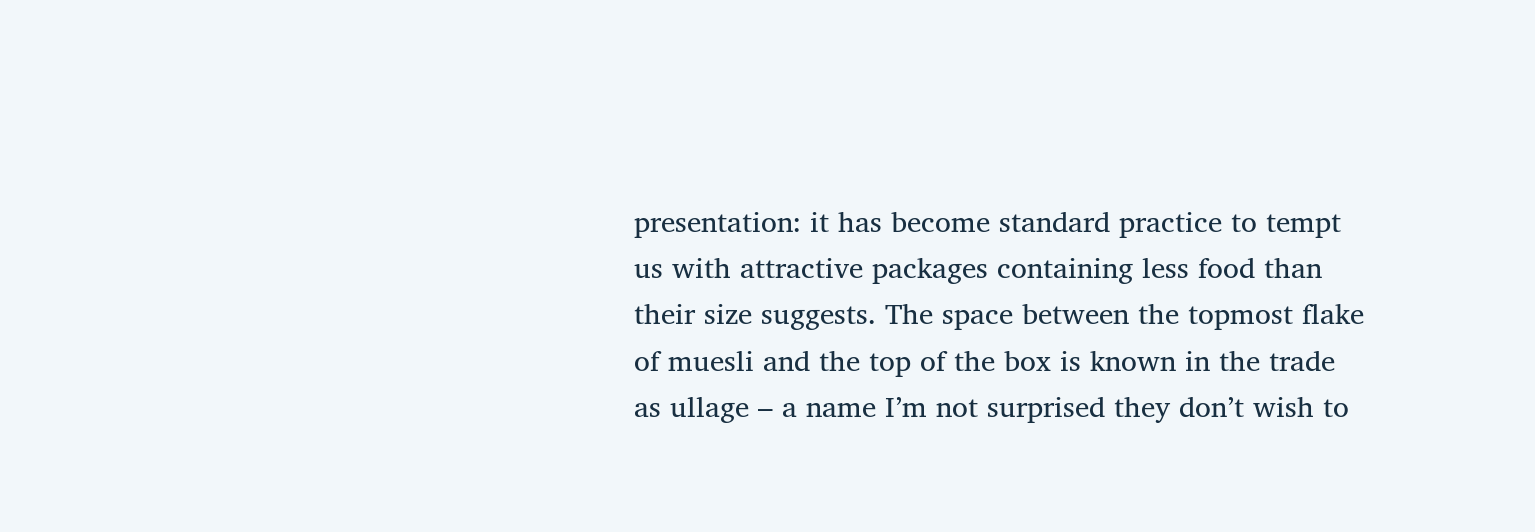presentation: it has become standard practice to tempt us with attractive packages containing less food than their size suggests. The space between the topmost flake of muesli and the top of the box is known in the trade as ullage – a name I’m not surprised they don’t wish to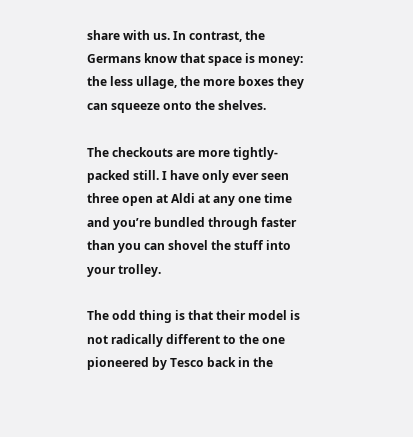share with us. In contrast, the Germans know that space is money: the less ullage, the more boxes they can squeeze onto the shelves.

The checkouts are more tightly-packed still. I have only ever seen three open at Aldi at any one time and you’re bundled through faster than you can shovel the stuff into your trolley.

The odd thing is that their model is not radically different to the one pioneered by Tesco back in the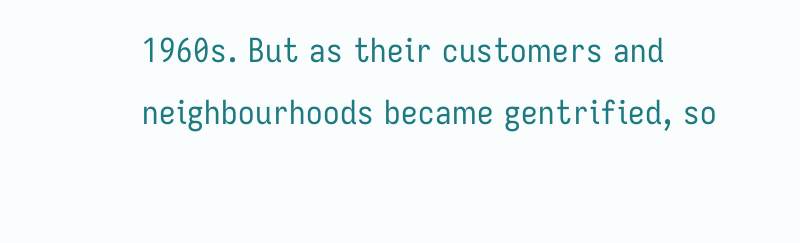1960s. But as their customers and neighbourhoods became gentrified, so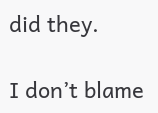did they.

I don’t blame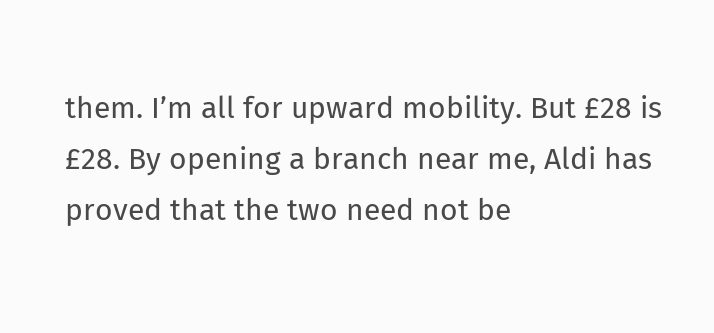them. I’m all for upward mobility. But £28 is £28. By opening a branch near me, Aldi has proved that the two need not be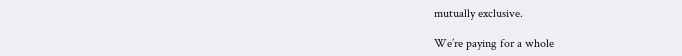mutually exclusive.

We’re paying for a whole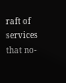raft of services that no-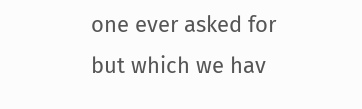one ever asked for but which we hav